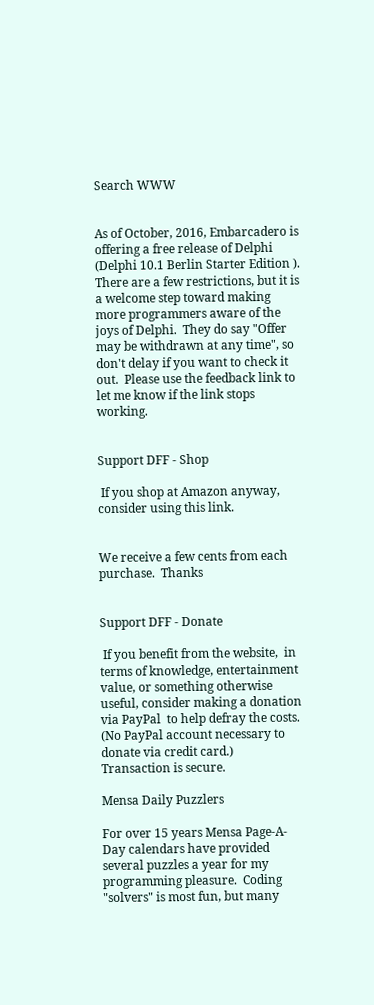Search WWW


As of October, 2016, Embarcadero is offering a free release of Delphi (Delphi 10.1 Berlin Starter Edition ).     There are a few restrictions, but it is a welcome step toward making more programmers aware of the joys of Delphi.  They do say "Offer may be withdrawn at any time", so don't delay if you want to check it out.  Please use the feedback link to let me know if the link stops working.


Support DFF - Shop

 If you shop at Amazon anyway,  consider using this link.


We receive a few cents from each purchase.  Thanks


Support DFF - Donate

 If you benefit from the website,  in terms of knowledge, entertainment value, or something otherwise useful, consider making a donation via PayPal  to help defray the costs.  (No PayPal account necessary to donate via credit card.)  Transaction is secure.

Mensa Daily Puzzlers

For over 15 years Mensa Page-A-Day calendars have provided several puzzles a year for my programming pleasure.  Coding "solvers" is most fun, but many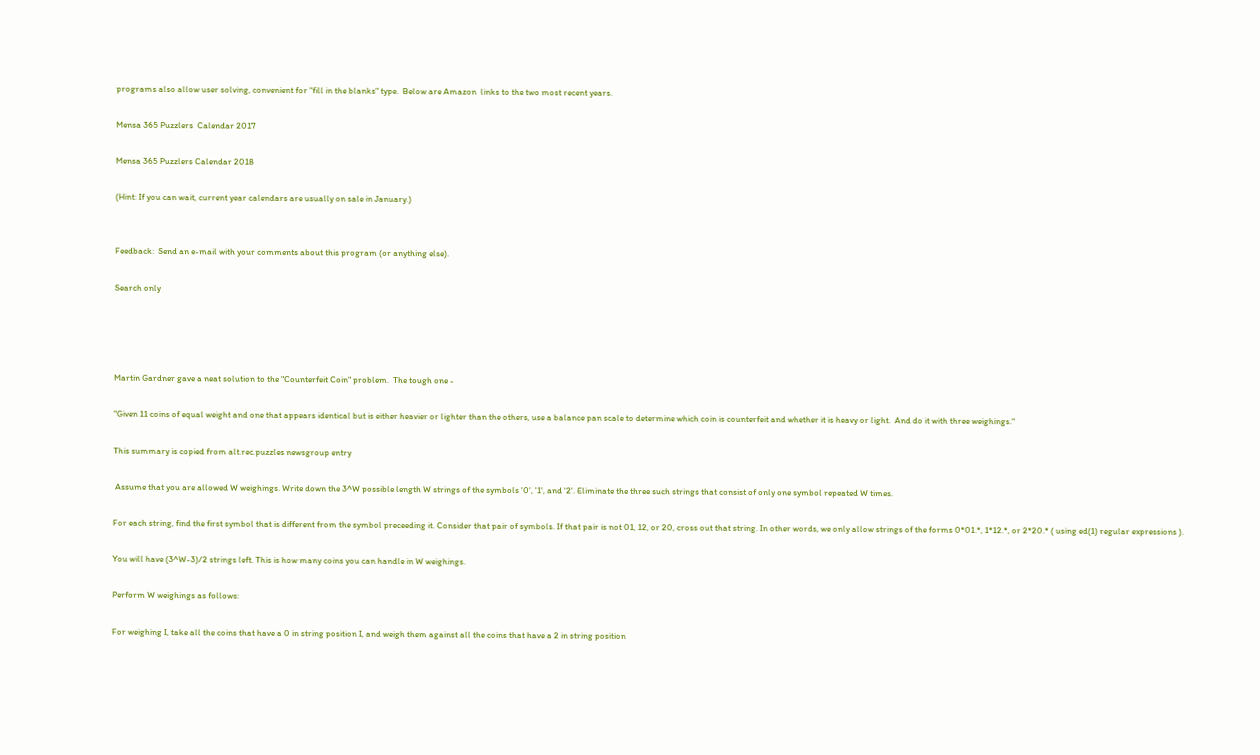programs also allow user solving, convenient for "fill in the blanks" type.  Below are Amazon  links to the two most recent years.

Mensa 365 Puzzlers  Calendar 2017

Mensa 365 Puzzlers Calendar 2018

(Hint: If you can wait, current year calendars are usually on sale in January.)


Feedback:  Send an e-mail with your comments about this program (or anything else).

Search only




Martin Gardner gave a neat solution to the "Counterfeit Coin" problem.  The tough one -

"Given 11 coins of equal weight and one that appears identical but is either heavier or lighter than the others, use a balance pan scale to determine which coin is counterfeit and whether it is heavy or light.  And do it with three weighings."

This summary is copied from alt.rec.puzzles newsgroup entry

 Assume that you are allowed W weighings. Write down the 3^W possible length W strings of the symbols '0', '1', and '2'. Eliminate the three such strings that consist of only one symbol repeated W times.

For each string, find the first symbol that is different from the symbol preceeding it. Consider that pair of symbols. If that pair is not 01, 12, or 20, cross out that string. In other words, we only allow strings of the forms 0*01.*, 1*12.*, or 2*20.* ( using ed(1) regular expressions ).

You will have (3^W-3)/2 strings left. This is how many coins you can handle in W weighings.

Perform W weighings as follows:

For weighing I, take all the coins that have a 0 in string position I, and weigh them against all the coins that have a 2 in string position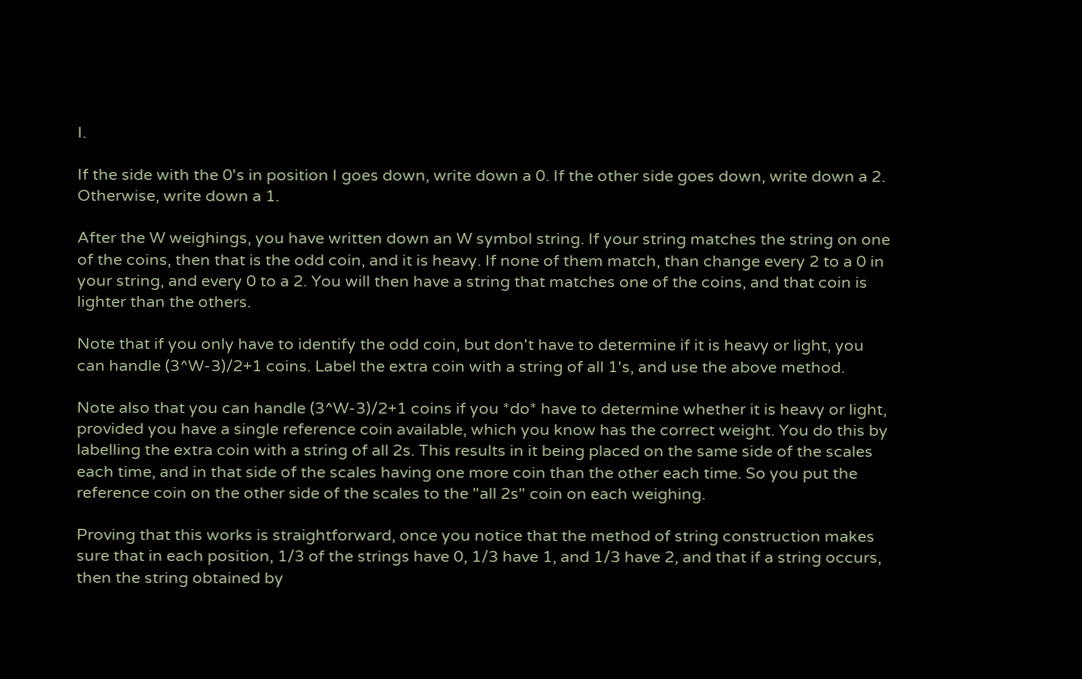I.

If the side with the 0's in position I goes down, write down a 0. If the other side goes down, write down a 2. Otherwise, write down a 1.

After the W weighings, you have written down an W symbol string. If your string matches the string on one of the coins, then that is the odd coin, and it is heavy. If none of them match, than change every 2 to a 0 in your string, and every 0 to a 2. You will then have a string that matches one of the coins, and that coin is lighter than the others.

Note that if you only have to identify the odd coin, but don't have to determine if it is heavy or light, you can handle (3^W-3)/2+1 coins. Label the extra coin with a string of all 1's, and use the above method.

Note also that you can handle (3^W-3)/2+1 coins if you *do* have to determine whether it is heavy or light, provided you have a single reference coin available, which you know has the correct weight. You do this by labelling the extra coin with a string of all 2s. This results in it being placed on the same side of the scales each time, and in that side of the scales having one more coin than the other each time. So you put the reference coin on the other side of the scales to the "all 2s" coin on each weighing.

Proving that this works is straightforward, once you notice that the method of string construction makes sure that in each position, 1/3 of the strings have 0, 1/3 have 1, and 1/3 have 2, and that if a string occurs, then the string obtained by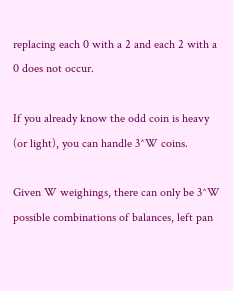replacing each 0 with a 2 and each 2 with a 0 does not occur.

If you already know the odd coin is heavy (or light), you can handle 3^W coins.

Given W weighings, there can only be 3^W possible combinations of balances, left pan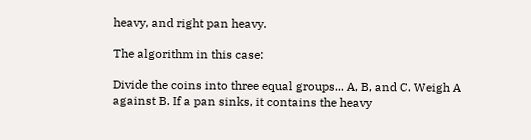heavy, and right pan heavy.

The algorithm in this case:

Divide the coins into three equal groups... A, B, and C. Weigh A against B. If a pan sinks, it contains the heavy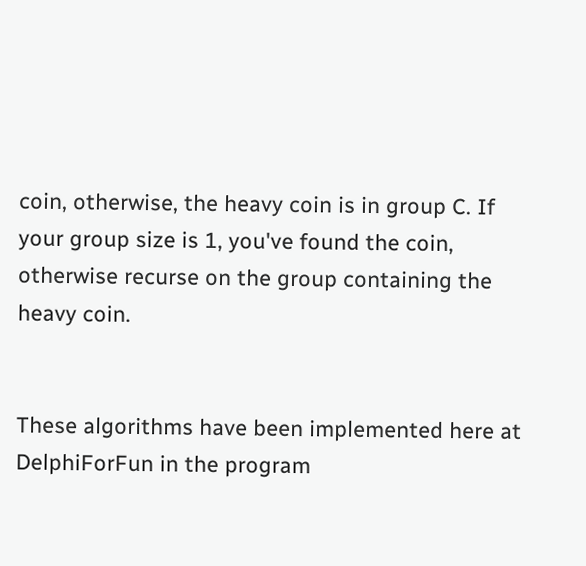coin, otherwise, the heavy coin is in group C. If your group size is 1, you've found the coin, otherwise recurse on the group containing the heavy coin.


These algorithms have been implemented here at DelphiForFun in the program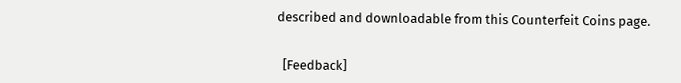described and downloadable from this Counterfeit Coins page.


  [Feedback]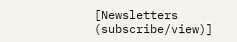[Newsletters (subscribe/view)]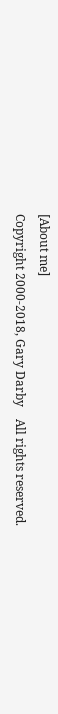[About me]
Copyright 2000-2018, Gary Darby    All rights reserved.